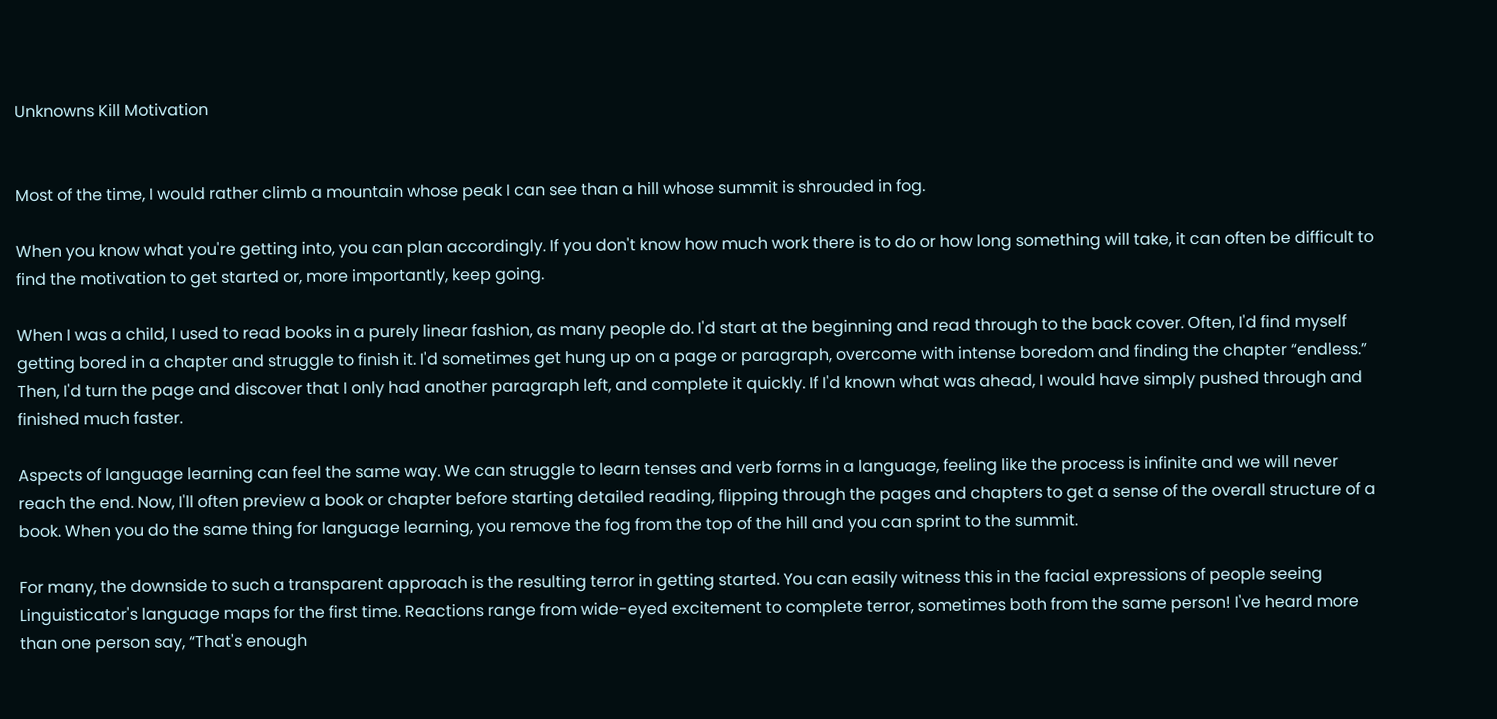Unknowns Kill Motivation


Most of the time, I would rather climb a mountain whose peak I can see than a hill whose summit is shrouded in fog.

When you know what you're getting into, you can plan accordingly. If you don't know how much work there is to do or how long something will take, it can often be difficult to find the motivation to get started or, more importantly, keep going.

When I was a child, I used to read books in a purely linear fashion, as many people do. I'd start at the beginning and read through to the back cover. Often, I'd find myself getting bored in a chapter and struggle to finish it. I'd sometimes get hung up on a page or paragraph, overcome with intense boredom and finding the chapter “endless.” Then, I'd turn the page and discover that I only had another paragraph left, and complete it quickly. If I'd known what was ahead, I would have simply pushed through and finished much faster.

Aspects of language learning can feel the same way. We can struggle to learn tenses and verb forms in a language, feeling like the process is infinite and we will never reach the end. Now, I'll often preview a book or chapter before starting detailed reading, flipping through the pages and chapters to get a sense of the overall structure of a book. When you do the same thing for language learning, you remove the fog from the top of the hill and you can sprint to the summit.

For many, the downside to such a transparent approach is the resulting terror in getting started. You can easily witness this in the facial expressions of people seeing Linguisticator's language maps for the first time. Reactions range from wide-eyed excitement to complete terror, sometimes both from the same person! I've heard more than one person say, “That's enough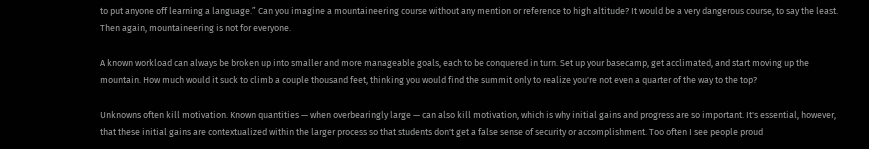to put anyone off learning a language.” Can you imagine a mountaineering course without any mention or reference to high altitude? It would be a very dangerous course, to say the least. Then again, mountaineering is not for everyone.

A known workload can always be broken up into smaller and more manageable goals, each to be conquered in turn. Set up your basecamp, get acclimated, and start moving up the mountain. How much would it suck to climb a couple thousand feet, thinking you would find the summit only to realize you're not even a quarter of the way to the top?

Unknowns often kill motivation. Known quantities — when overbearingly large — can also kill motivation, which is why initial gains and progress are so important. It's essential, however, that these initial gains are contextualized within the larger process so that students don't get a false sense of security or accomplishment. Too often I see people proud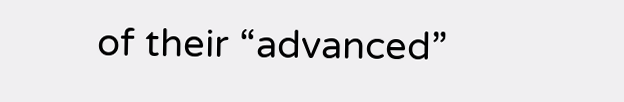of their “advanced”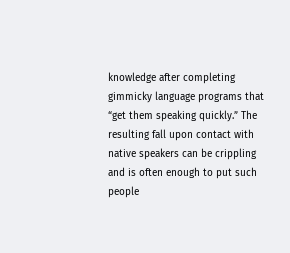knowledge after completing gimmicky language programs that “get them speaking quickly.” The resulting fall upon contact with native speakers can be crippling and is often enough to put such people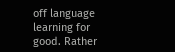off language learning for good. Rather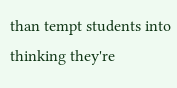than tempt students into thinking they're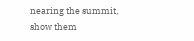nearing the summit, show them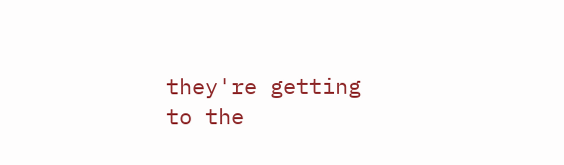they're getting to the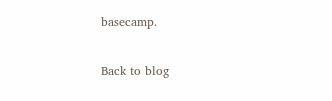basecamp.

Back to blog